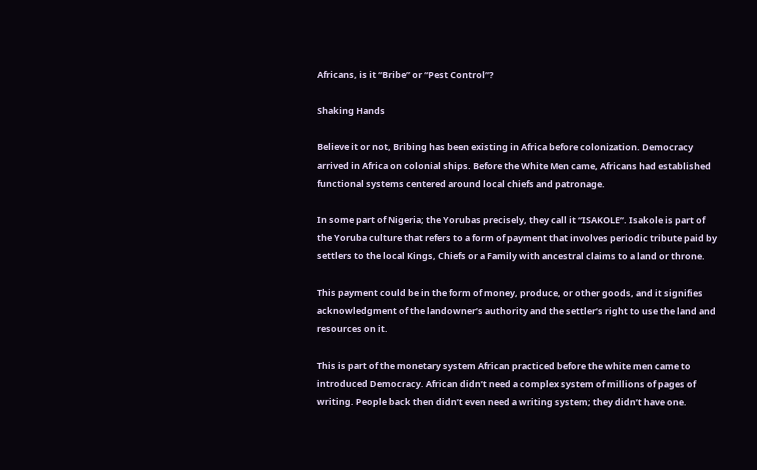Africans, is it “Bribe” or “Pest Control”?

Shaking Hands

Believe it or not, Bribing has been existing in Africa before colonization. Democracy arrived in Africa on colonial ships. Before the White Men came, Africans had established functional systems centered around local chiefs and patronage.

In some part of Nigeria; the Yorubas precisely, they call it “ISAKOLE”. Isakole is part of the Yoruba culture that refers to a form of payment that involves periodic tribute paid by settlers to the local Kings, Chiefs or a Family with ancestral claims to a land or throne.

This payment could be in the form of money, produce, or other goods, and it signifies acknowledgment of the landowner’s authority and the settler’s right to use the land and resources on it.

This is part of the monetary system African practiced before the white men came to introduced Democracy. African didn’t need a complex system of millions of pages of writing. People back then didn’t even need a writing system; they didn’t have one.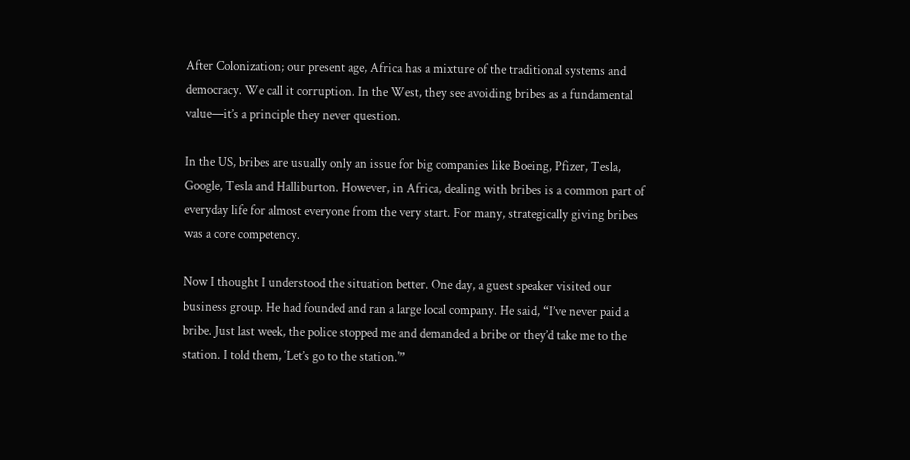After Colonization; our present age, Africa has a mixture of the traditional systems and democracy. We call it corruption. In the West, they see avoiding bribes as a fundamental value—it’s a principle they never question.

In the US, bribes are usually only an issue for big companies like Boeing, Pfizer, Tesla, Google, Tesla and Halliburton. However, in Africa, dealing with bribes is a common part of everyday life for almost everyone from the very start. For many, strategically giving bribes was a core competency.

Now I thought I understood the situation better. One day, a guest speaker visited our business group. He had founded and ran a large local company. He said, “I’ve never paid a bribe. Just last week, the police stopped me and demanded a bribe or they’d take me to the station. I told them, ‘Let’s go to the station.'”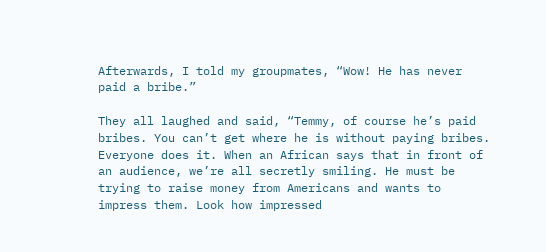Afterwards, I told my groupmates, “Wow! He has never paid a bribe.”

They all laughed and said, “Temmy, of course he’s paid bribes. You can’t get where he is without paying bribes. Everyone does it. When an African says that in front of an audience, we’re all secretly smiling. He must be trying to raise money from Americans and wants to impress them. Look how impressed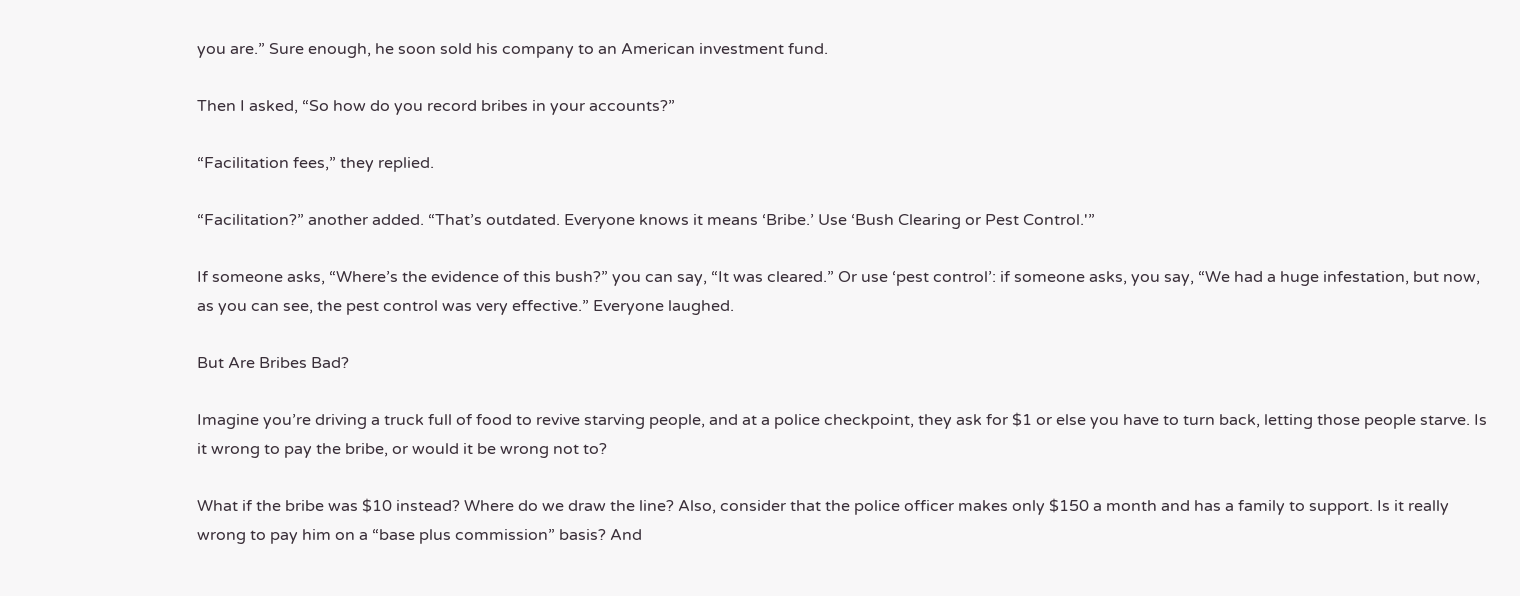you are.” Sure enough, he soon sold his company to an American investment fund.

Then I asked, “So how do you record bribes in your accounts?”

“Facilitation fees,” they replied.

“Facilitation?” another added. “That’s outdated. Everyone knows it means ‘Bribe.’ Use ‘Bush Clearing or Pest Control.'”

If someone asks, “Where’s the evidence of this bush?” you can say, “It was cleared.” Or use ‘pest control’: if someone asks, you say, “We had a huge infestation, but now, as you can see, the pest control was very effective.” Everyone laughed.

But Are Bribes Bad?

Imagine you’re driving a truck full of food to revive starving people, and at a police checkpoint, they ask for $1 or else you have to turn back, letting those people starve. Is it wrong to pay the bribe, or would it be wrong not to?

What if the bribe was $10 instead? Where do we draw the line? Also, consider that the police officer makes only $150 a month and has a family to support. Is it really wrong to pay him on a “base plus commission” basis? And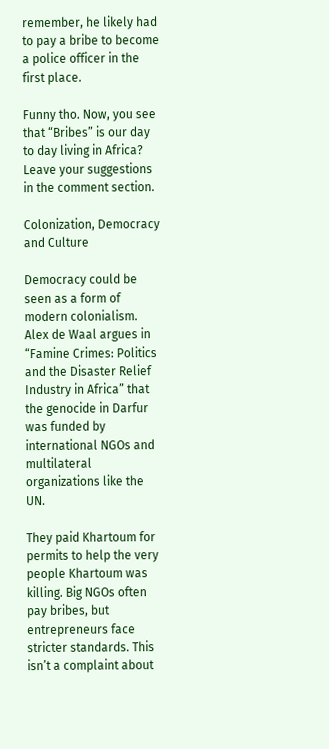remember, he likely had to pay a bribe to become a police officer in the first place.

Funny tho. Now, you see that “Bribes” is our day to day living in Africa? Leave your suggestions in the comment section.

Colonization, Democracy and Culture

Democracy could be seen as a form of modern colonialism. Alex de Waal argues in “Famine Crimes: Politics and the Disaster Relief Industry in Africa” that the genocide in Darfur was funded by international NGOs and multilateral organizations like the UN.

They paid Khartoum for permits to help the very people Khartoum was killing. Big NGOs often pay bribes, but entrepreneurs face stricter standards. This isn’t a complaint about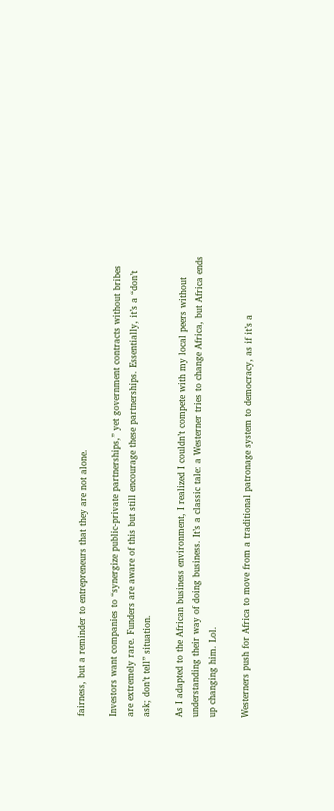fairness, but a reminder to entrepreneurs that they are not alone.

Investors want companies to “synergize public-private partnerships,” yet government contracts without bribes are extremely rare. Funders are aware of this but still encourage these partnerships. Essentially, it’s a “don’t ask; don’t tell” situation.

As I adapted to the African business environment, I realized I couldn’t compete with my local peers without understanding their way of doing business. It’s a classic tale: a Westerner tries to change Africa, but Africa ends up changing him. Lol.

Westerners push for Africa to move from a traditional patronage system to democracy, as if it’s a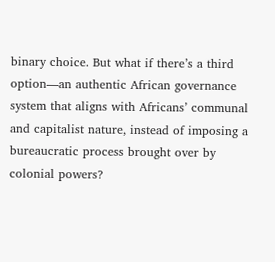binary choice. But what if there’s a third option—an authentic African governance system that aligns with Africans’ communal and capitalist nature, instead of imposing a bureaucratic process brought over by colonial powers?